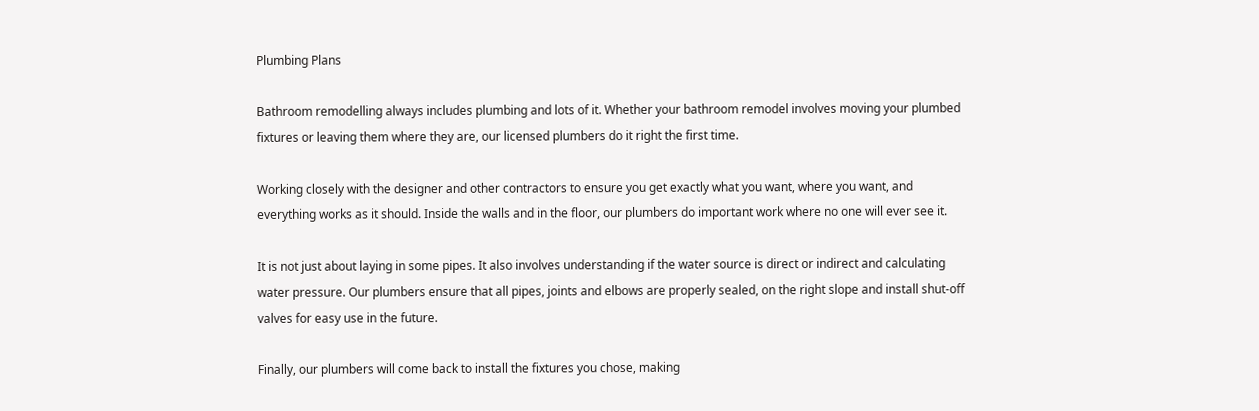Plumbing Plans

Bathroom remodelling always includes plumbing and lots of it. Whether your bathroom remodel involves moving your plumbed fixtures or leaving them where they are, our licensed plumbers do it right the first time.

Working closely with the designer and other contractors to ensure you get exactly what you want, where you want, and everything works as it should. Inside the walls and in the floor, our plumbers do important work where no one will ever see it.

It is not just about laying in some pipes. It also involves understanding if the water source is direct or indirect and calculating water pressure. Our plumbers ensure that all pipes, joints and elbows are properly sealed, on the right slope and install shut-off valves for easy use in the future.

Finally, our plumbers will come back to install the fixtures you chose, making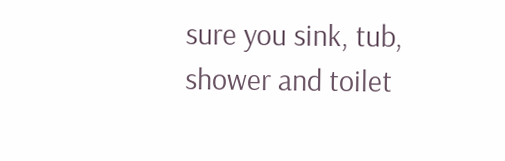sure you sink, tub, shower and toilet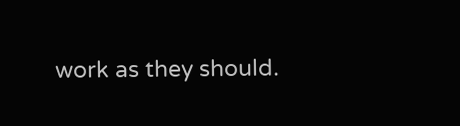work as they should.